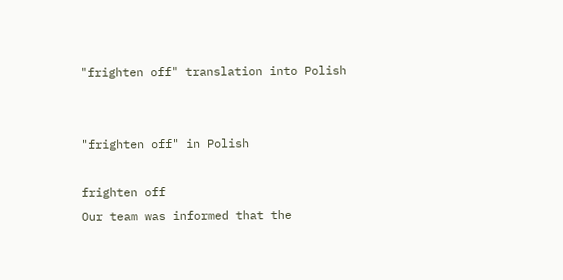"frighten off" translation into Polish


"frighten off" in Polish

frighten off
Our team was informed that the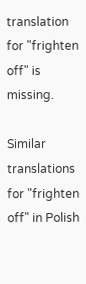translation for "frighten off" is missing.

Similar translations for "frighten off" in Polish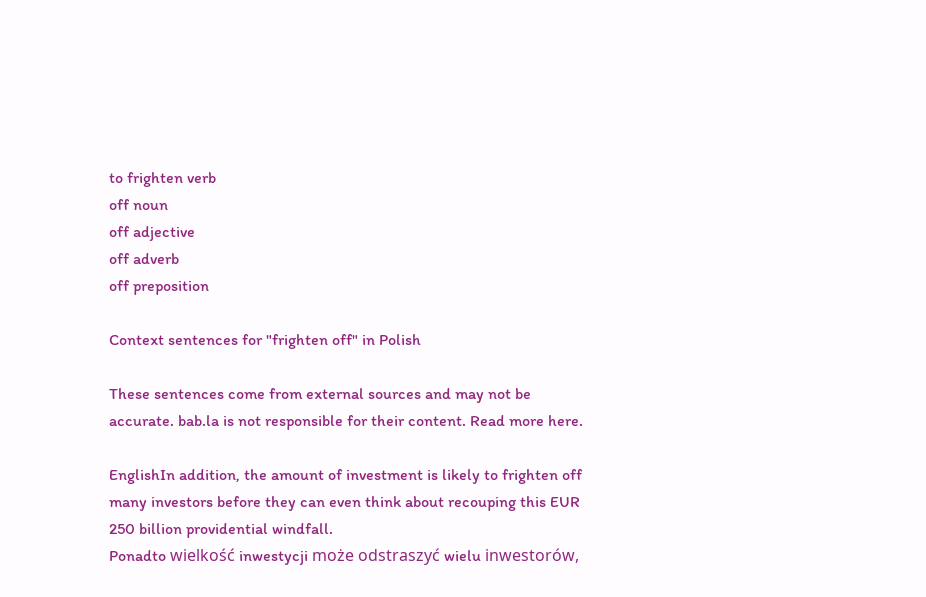to frighten verb
off noun
off adjective
off adverb
off preposition

Context sentences for "frighten off" in Polish

These sentences come from external sources and may not be accurate. bab.la is not responsible for their content. Read more here.

EnglishIn addition, the amount of investment is likely to frighten off many investors before they can even think about recouping this EUR 250 billion providential windfall.
Ponadto wielkość inwestycji może odstraszyć wielu inwestorów,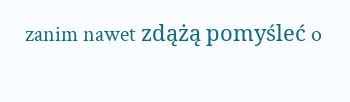zanim nawet zdążą pomyśleć o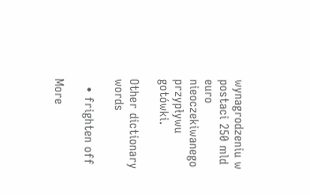wynagrodzeniu w postaci 250 mld euro nieoczekiwanego przypływu gotówki.

Other dictionary words

  • frighten off

More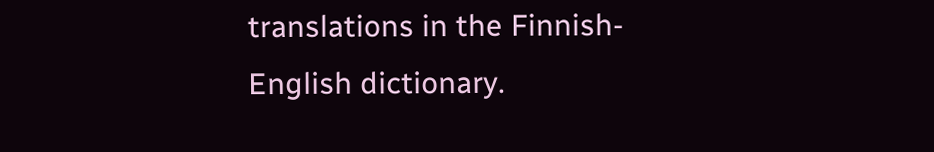translations in the Finnish-English dictionary.